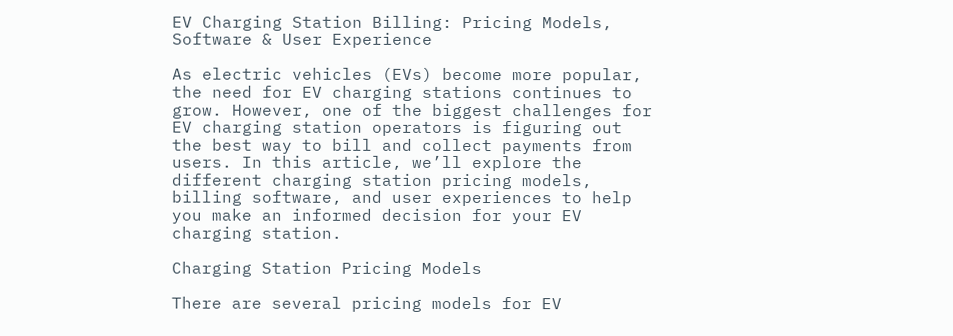EV Charging Station Billing: Pricing Models, Software & User Experience

As electric vehicles (EVs) become more popular, the need for EV charging stations continues to grow. However, one of the biggest challenges for EV charging station operators is figuring out the best way to bill and collect payments from users. In this article, we’ll explore the different charging station pricing models, billing software, and user experiences to help you make an informed decision for your EV charging station.

Charging Station Pricing Models

There are several pricing models for EV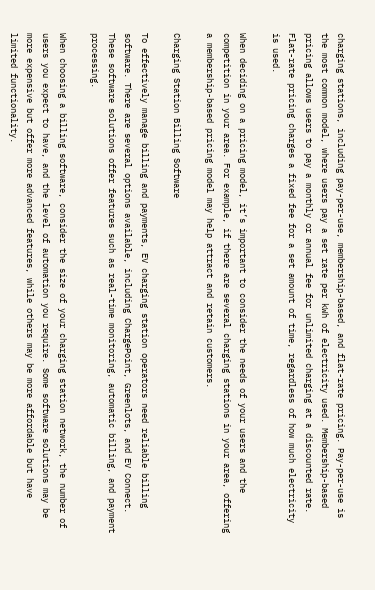charging stations, including pay-per-use, membership-based, and flat-rate pricing. Pay-per-use is the most common model, where users pay a set rate per kWh of electricity used. Membership-based pricing allows users to pay a monthly or annual fee for unlimited charging at a discounted rate. Flat-rate pricing charges a fixed fee for a set amount of time, regardless of how much electricity is used.

When deciding on a pricing model, it’s important to consider the needs of your users and the competition in your area. For example, if there are several charging stations in your area, offering a membership-based pricing model may help attract and retain customers.

Charging Station Billing Software

To effectively manage billing and payments, EV charging station operators need reliable billing software. There are several options available, including ChargePoint, Greenlots, and EV Connect. These software solutions offer features such as real-time monitoring, automatic billing, and payment processing.

When choosing a billing software, consider the size of your charging station network, the number of users you expect to have, and the level of automation you require. Some software solutions may be more expensive but offer more advanced features, while others may be more affordable but have limited functionality.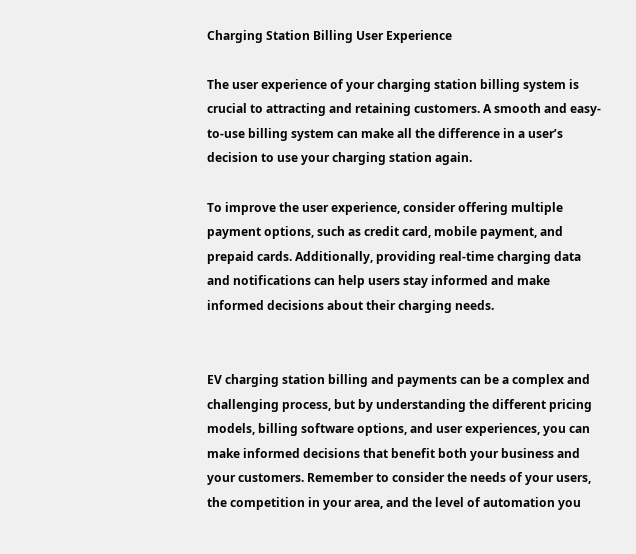Charging Station Billing User Experience

The user experience of your charging station billing system is crucial to attracting and retaining customers. A smooth and easy-to-use billing system can make all the difference in a user’s decision to use your charging station again.

To improve the user experience, consider offering multiple payment options, such as credit card, mobile payment, and prepaid cards. Additionally, providing real-time charging data and notifications can help users stay informed and make informed decisions about their charging needs.


EV charging station billing and payments can be a complex and challenging process, but by understanding the different pricing models, billing software options, and user experiences, you can make informed decisions that benefit both your business and your customers. Remember to consider the needs of your users, the competition in your area, and the level of automation you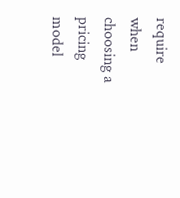require when choosing a pricing model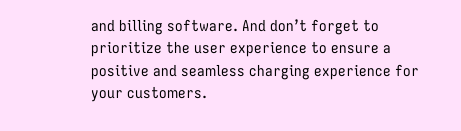and billing software. And don’t forget to prioritize the user experience to ensure a positive and seamless charging experience for your customers.